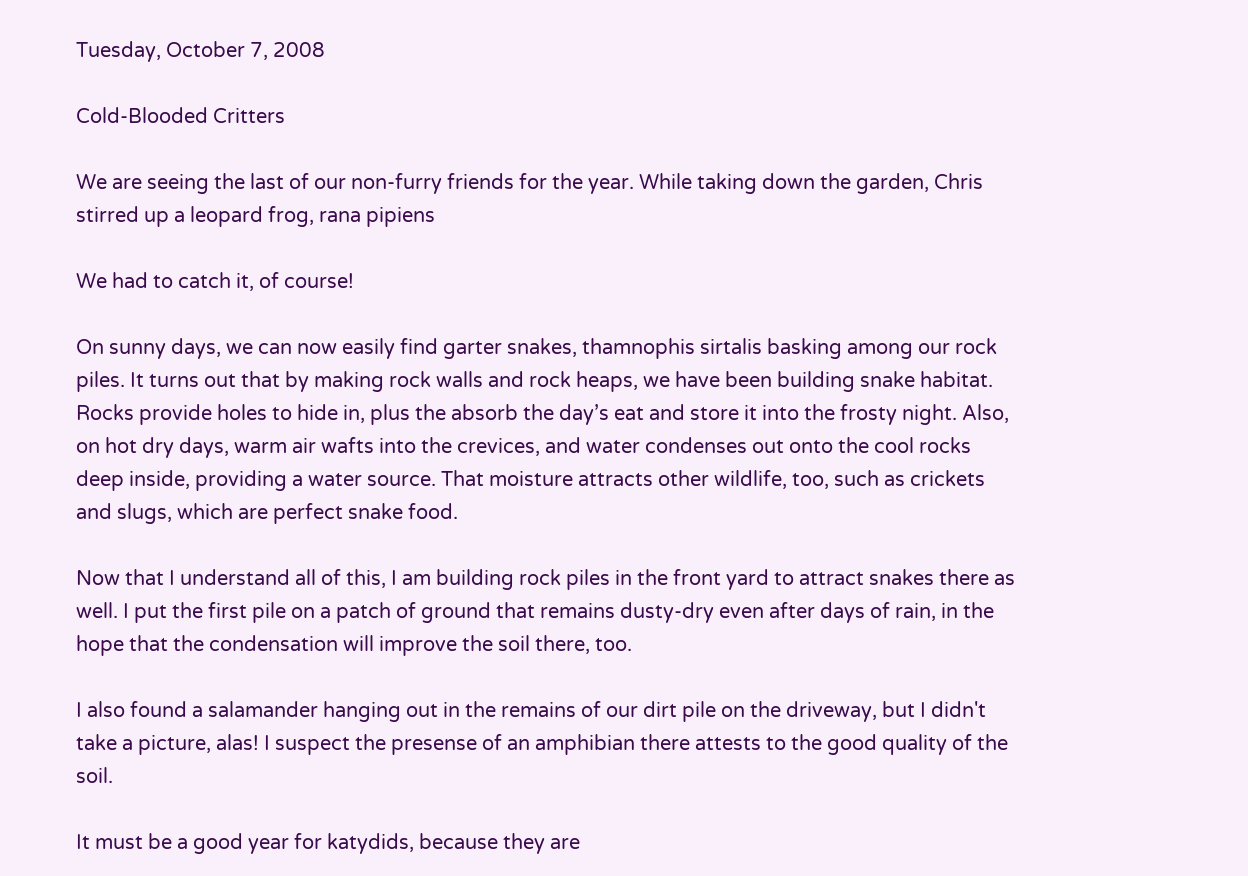Tuesday, October 7, 2008

Cold-Blooded Critters

We are seeing the last of our non-furry friends for the year. While taking down the garden, Chris stirred up a leopard frog, rana pipiens

We had to catch it, of course!

On sunny days, we can now easily find garter snakes, thamnophis sirtalis basking among our rock piles. It turns out that by making rock walls and rock heaps, we have been building snake habitat. Rocks provide holes to hide in, plus the absorb the day’s eat and store it into the frosty night. Also, on hot dry days, warm air wafts into the crevices, and water condenses out onto the cool rocks deep inside, providing a water source. That moisture attracts other wildlife, too, such as crickets and slugs, which are perfect snake food.

Now that I understand all of this, I am building rock piles in the front yard to attract snakes there as well. I put the first pile on a patch of ground that remains dusty-dry even after days of rain, in the hope that the condensation will improve the soil there, too.

I also found a salamander hanging out in the remains of our dirt pile on the driveway, but I didn't take a picture, alas! I suspect the presense of an amphibian there attests to the good quality of the soil.

It must be a good year for katydids, because they are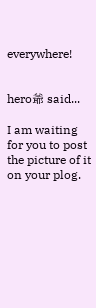everywhere!


hero爺 said...

I am waiting for you to post the picture of it on your plog.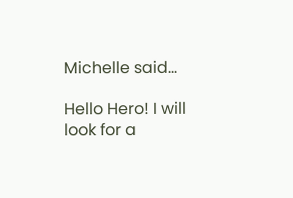Michelle said...

Hello Hero! I will look for a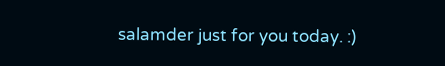salamder just for you today. :)